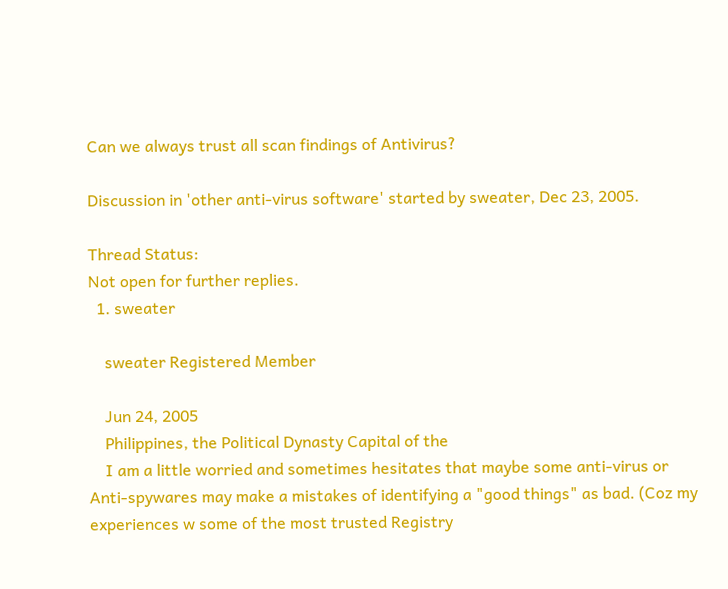Can we always trust all scan findings of Antivirus?

Discussion in 'other anti-virus software' started by sweater, Dec 23, 2005.

Thread Status:
Not open for further replies.
  1. sweater

    sweater Registered Member

    Jun 24, 2005
    Philippines, the Political Dynasty Capital of the
    I am a little worried and sometimes hesitates that maybe some anti-virus or Anti-spywares may make a mistakes of identifying a "good things" as bad. (Coz my experiences w some of the most trusted Registry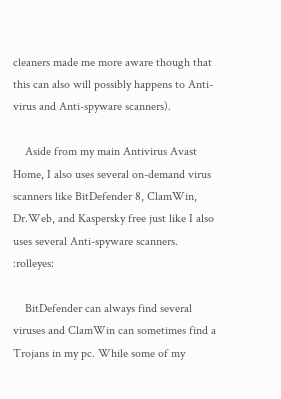cleaners made me more aware though that this can also will possibly happens to Anti-virus and Anti-spyware scanners).

    Aside from my main Antivirus Avast Home, I also uses several on-demand virus scanners like BitDefender 8, ClamWin, Dr.Web, and Kaspersky free just like I also uses several Anti-spyware scanners. :rolleyes:

    BitDefender can always find several viruses and ClamWin can sometimes find a Trojans in my pc. While some of my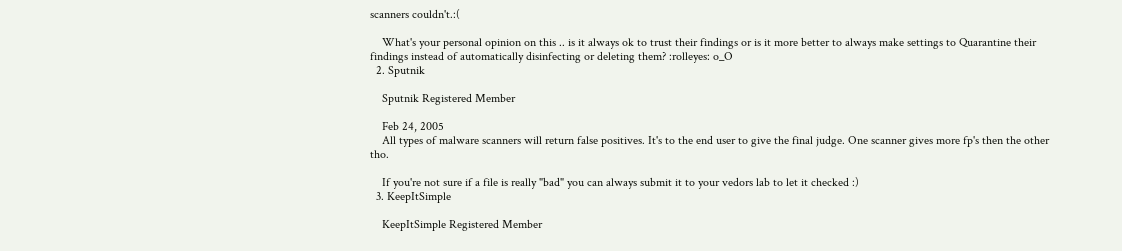scanners couldn't.:(

    What's your personal opinion on this .. is it always ok to trust their findings or is it more better to always make settings to Quarantine their findings instead of automatically disinfecting or deleting them? :rolleyes: o_O
  2. Sputnik

    Sputnik Registered Member

    Feb 24, 2005
    All types of malware scanners will return false positives. It's to the end user to give the final judge. One scanner gives more fp's then the other tho.

    If you're not sure if a file is really "bad" you can always submit it to your vedors lab to let it checked :)
  3. KeepItSimple

    KeepItSimple Registered Member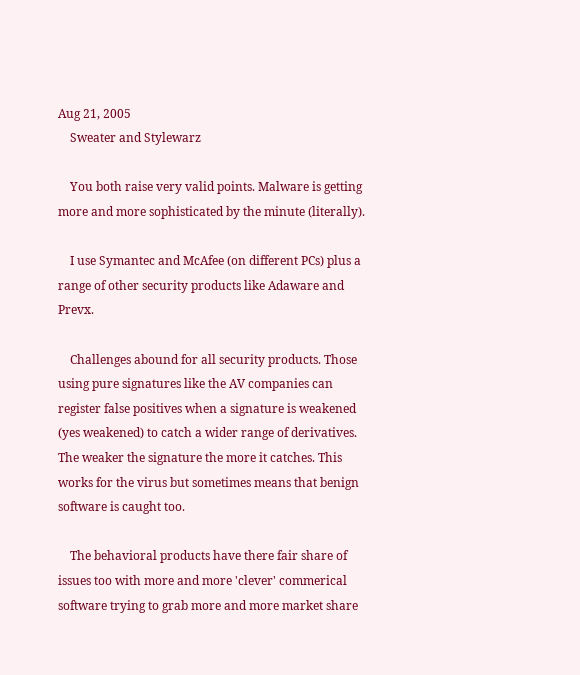Aug 21, 2005
    Sweater and Stylewarz

    You both raise very valid points. Malware is getting more and more sophisticated by the minute (literally).

    I use Symantec and McAfee (on different PCs) plus a range of other security products like Adaware and Prevx.

    Challenges abound for all security products. Those using pure signatures like the AV companies can register false positives when a signature is weakened (yes weakened) to catch a wider range of derivatives. The weaker the signature the more it catches. This works for the virus but sometimes means that benign software is caught too.

    The behavioral products have there fair share of issues too with more and more 'clever' commerical software trying to grab more and more market share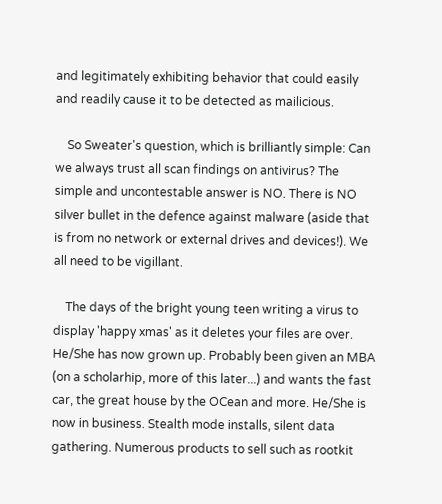and legitimately exhibiting behavior that could easily and readily cause it to be detected as mailicious.

    So Sweater's question, which is brilliantly simple: Can we always trust all scan findings on antivirus? The simple and uncontestable answer is NO. There is NO silver bullet in the defence against malware (aside that is from no network or external drives and devices!). We all need to be vigillant.

    The days of the bright young teen writing a virus to display 'happy xmas' as it deletes your files are over. He/She has now grown up. Probably been given an MBA (on a scholarhip, more of this later...) and wants the fast car, the great house by the OCean and more. He/She is now in business. Stealth mode installs, silent data gathering. Numerous products to sell such as rootkit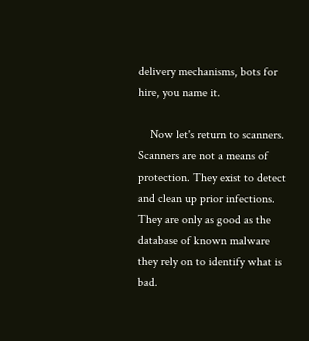delivery mechanisms, bots for hire, you name it.

    Now let's return to scanners. Scanners are not a means of protection. They exist to detect and clean up prior infections. They are only as good as the database of known malware they rely on to identify what is bad.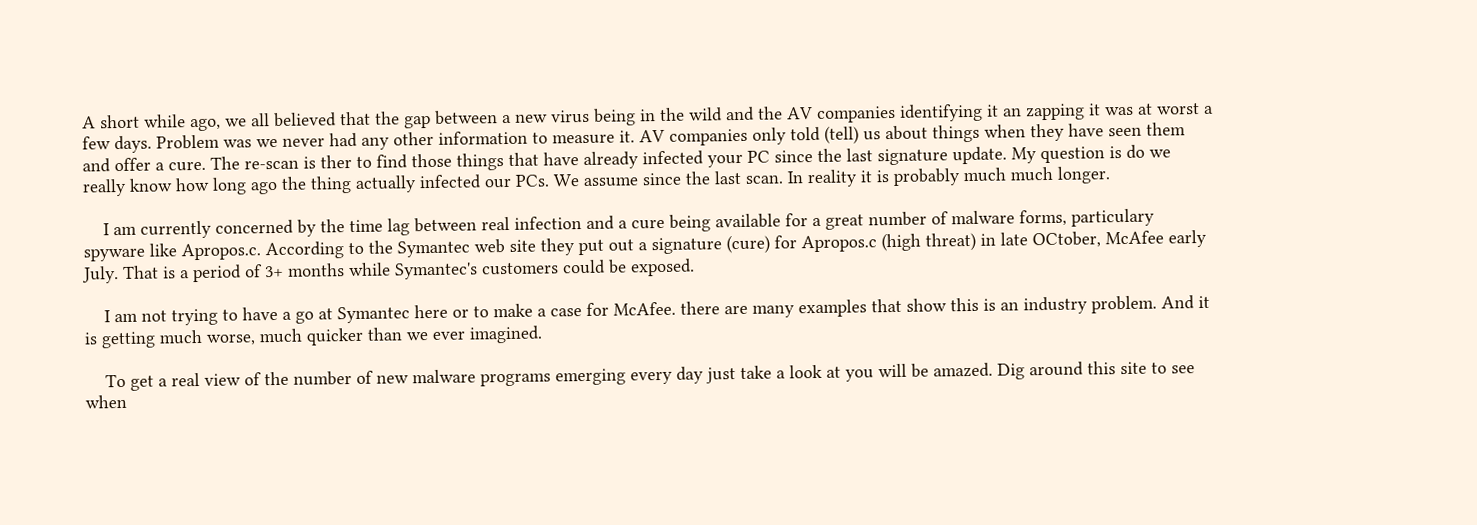A short while ago, we all believed that the gap between a new virus being in the wild and the AV companies identifying it an zapping it was at worst a few days. Problem was we never had any other information to measure it. AV companies only told (tell) us about things when they have seen them and offer a cure. The re-scan is ther to find those things that have already infected your PC since the last signature update. My question is do we really know how long ago the thing actually infected our PCs. We assume since the last scan. In reality it is probably much much longer.

    I am currently concerned by the time lag between real infection and a cure being available for a great number of malware forms, particulary spyware like Apropos.c. According to the Symantec web site they put out a signature (cure) for Apropos.c (high threat) in late OCtober, McAfee early July. That is a period of 3+ months while Symantec's customers could be exposed.

    I am not trying to have a go at Symantec here or to make a case for McAfee. there are many examples that show this is an industry problem. And it is getting much worse, much quicker than we ever imagined.

    To get a real view of the number of new malware programs emerging every day just take a look at you will be amazed. Dig around this site to see when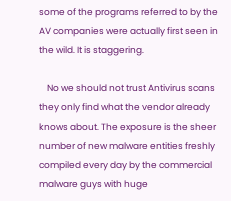some of the programs referred to by the AV companies were actually first seen in the wild. It is staggering.

    No we should not trust Antivirus scans they only find what the vendor already knows about. The exposure is the sheer number of new malware entities freshly compiled every day by the commercial malware guys with huge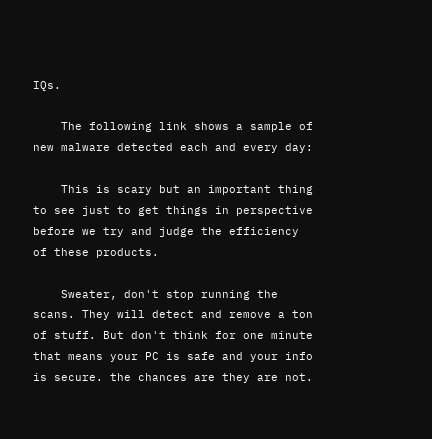IQs.

    The following link shows a sample of new malware detected each and every day:

    This is scary but an important thing to see just to get things in perspective before we try and judge the efficiency of these products.

    Sweater, don't stop running the scans. They will detect and remove a ton of stuff. But don't think for one minute that means your PC is safe and your info is secure. the chances are they are not.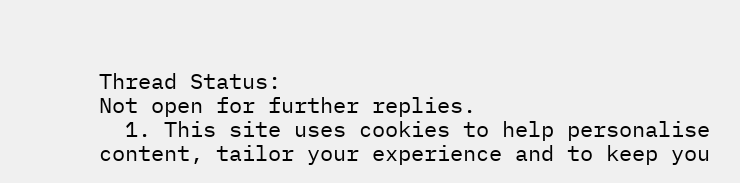Thread Status:
Not open for further replies.
  1. This site uses cookies to help personalise content, tailor your experience and to keep you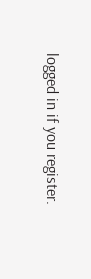logged in if you register.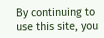By continuing to use this site, you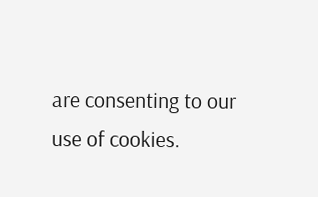are consenting to our use of cookies.